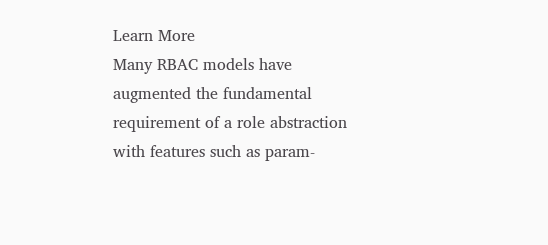Learn More
Many RBAC models have augmented the fundamental requirement of a role abstraction with features such as param-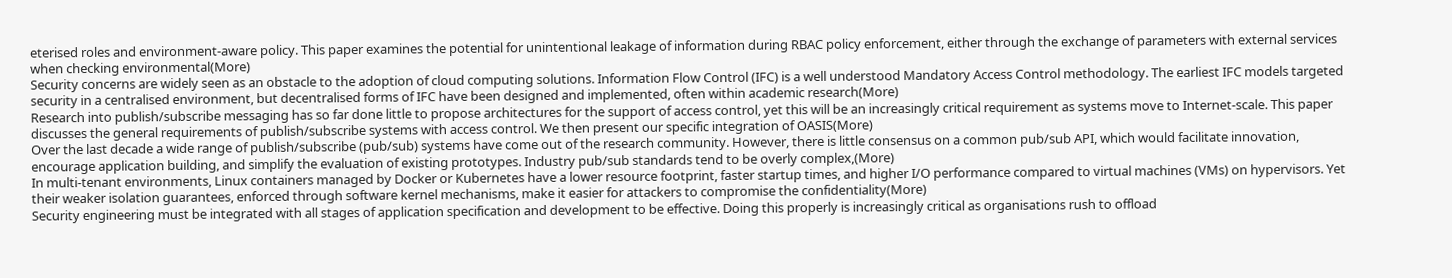eterised roles and environment-aware policy. This paper examines the potential for unintentional leakage of information during RBAC policy enforcement, either through the exchange of parameters with external services when checking environmental(More)
Security concerns are widely seen as an obstacle to the adoption of cloud computing solutions. Information Flow Control (IFC) is a well understood Mandatory Access Control methodology. The earliest IFC models targeted security in a centralised environment, but decentralised forms of IFC have been designed and implemented, often within academic research(More)
Research into publish/subscribe messaging has so far done little to propose architectures for the support of access control, yet this will be an increasingly critical requirement as systems move to Internet-scale. This paper discusses the general requirements of publish/subscribe systems with access control. We then present our specific integration of OASIS(More)
Over the last decade a wide range of publish/subscribe (pub/sub) systems have come out of the research community. However, there is little consensus on a common pub/sub API, which would facilitate innovation, encourage application building, and simplify the evaluation of existing prototypes. Industry pub/sub standards tend to be overly complex,(More)
In multi-tenant environments, Linux containers managed by Docker or Kubernetes have a lower resource footprint, faster startup times, and higher I/O performance compared to virtual machines (VMs) on hypervisors. Yet their weaker isolation guarantees, enforced through software kernel mechanisms, make it easier for attackers to compromise the confidentiality(More)
Security engineering must be integrated with all stages of application specification and development to be effective. Doing this properly is increasingly critical as organisations rush to offload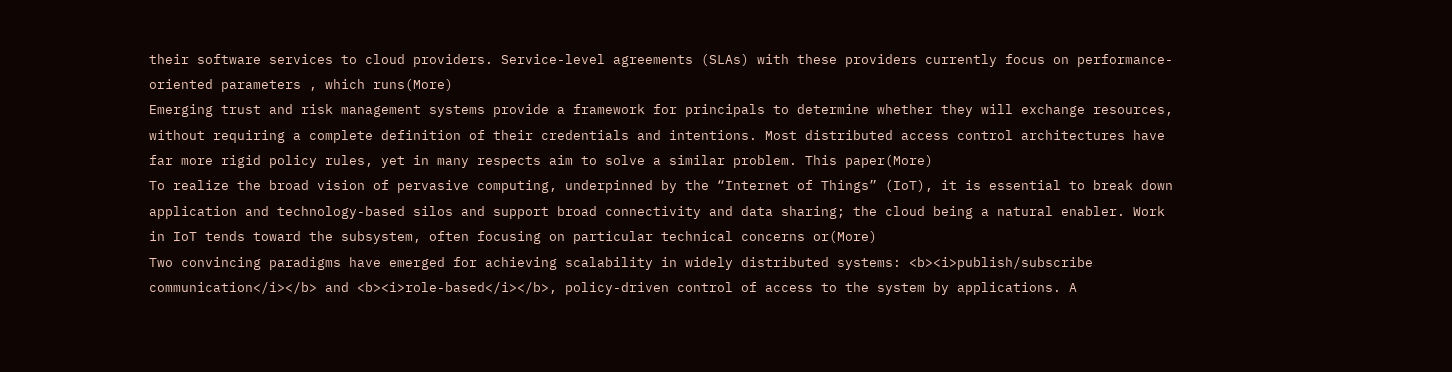their software services to cloud providers. Service-level agreements (SLAs) with these providers currently focus on performance-oriented parameters , which runs(More)
Emerging trust and risk management systems provide a framework for principals to determine whether they will exchange resources, without requiring a complete definition of their credentials and intentions. Most distributed access control architectures have far more rigid policy rules, yet in many respects aim to solve a similar problem. This paper(More)
To realize the broad vision of pervasive computing, underpinned by the “Internet of Things” (IoT), it is essential to break down application and technology-based silos and support broad connectivity and data sharing; the cloud being a natural enabler. Work in IoT tends toward the subsystem, often focusing on particular technical concerns or(More)
Two convincing paradigms have emerged for achieving scalability in widely distributed systems: <b><i>publish/subscribe communication</i></b> and <b><i>role-based</i></b>, policy-driven control of access to the system by applications. A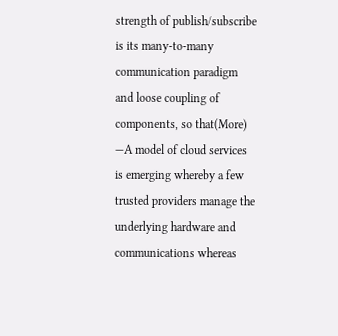strength of publish/subscribe is its many-to-many communication paradigm and loose coupling of components, so that(More)
—A model of cloud services is emerging whereby a few trusted providers manage the underlying hardware and communications whereas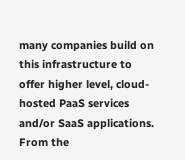many companies build on this infrastructure to offer higher level, cloud-hosted PaaS services and/or SaaS applications. From the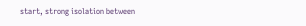start, strong isolation between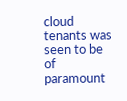cloud tenants was seen to be of paramount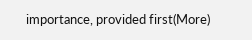importance, provided first(More)